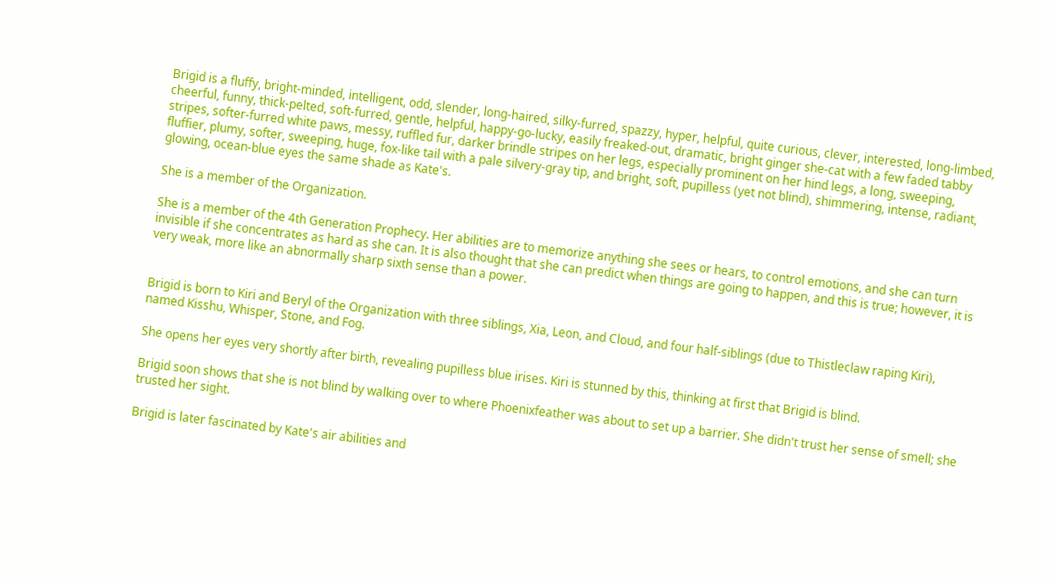Brigid is a fluffy, bright-minded, intelligent, odd, slender, long-haired, silky-furred, spazzy, hyper, helpful, quite curious, clever, interested, long-limbed, cheerful, funny, thick-pelted, soft-furred, gentle, helpful, happy-go-lucky, easily freaked-out, dramatic, bright ginger she-cat with a few faded tabby stripes, softer-furred white paws, messy, ruffled fur, darker brindle stripes on her legs, especially prominent on her hind legs, a long, sweeping, fluffier, plumy, softer, sweeping, huge, fox-like tail with a pale silvery-gray tip, and bright, soft, pupilless (yet not blind), shimmering, intense, radiant, glowing, ocean-blue eyes the same shade as Kate's.

She is a member of the Organization.

She is a member of the 4th Generation Prophecy. Her abilities are to memorize anything she sees or hears, to control emotions, and she can turn invisible if she concentrates as hard as she can. It is also thought that she can predict when things are going to happen, and this is true; however, it is very weak, more like an abnormally sharp sixth sense than a power.


Brigid is born to Kiri and Beryl of the Organization with three siblings, Xia, Leon, and Cloud, and four half-siblings (due to Thistleclaw raping Kiri), named Kisshu, Whisper, Stone, and Fog.

She opens her eyes very shortly after birth, revealing pupilless blue irises. Kiri is stunned by this, thinking at first that Brigid is blind.

Brigid soon shows that she is not blind by walking over to where Phoenixfeather was about to set up a barrier. She didn't trust her sense of smell; she trusted her sight.

Brigid is later fascinated by Kate's air abilities and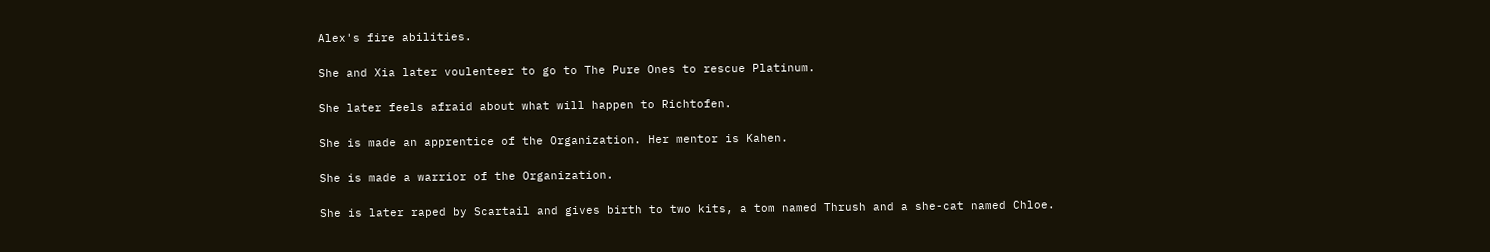Alex's fire abilities.

She and Xia later voulenteer to go to The Pure Ones to rescue Platinum.

She later feels afraid about what will happen to Richtofen.

She is made an apprentice of the Organization. Her mentor is Kahen.

She is made a warrior of the Organization.

She is later raped by Scartail and gives birth to two kits, a tom named Thrush and a she-cat named Chloe.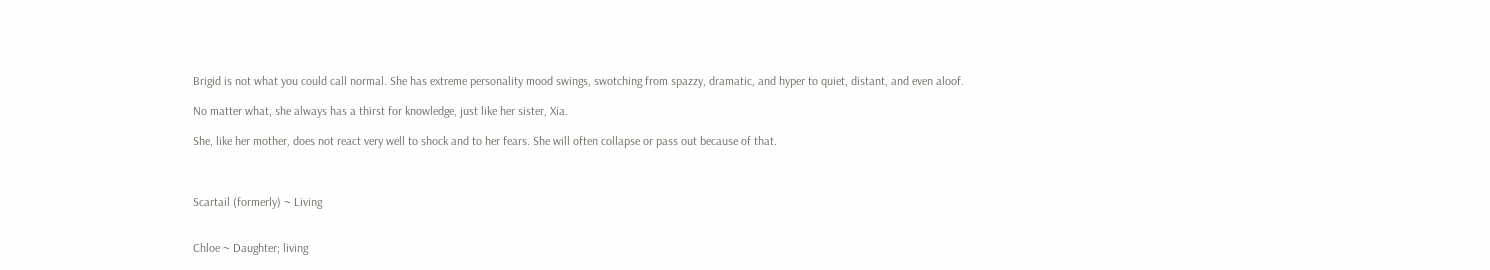Brigid is not what you could call normal. She has extreme personality mood swings, swotching from spazzy, dramatic, and hyper to quiet, distant, and even aloof.

No matter what, she always has a thirst for knowledge, just like her sister, Xia.

She, like her mother, does not react very well to shock and to her fears. She will often collapse or pass out because of that.



Scartail (formerly) ~ Living


Chloe ~ Daughter; living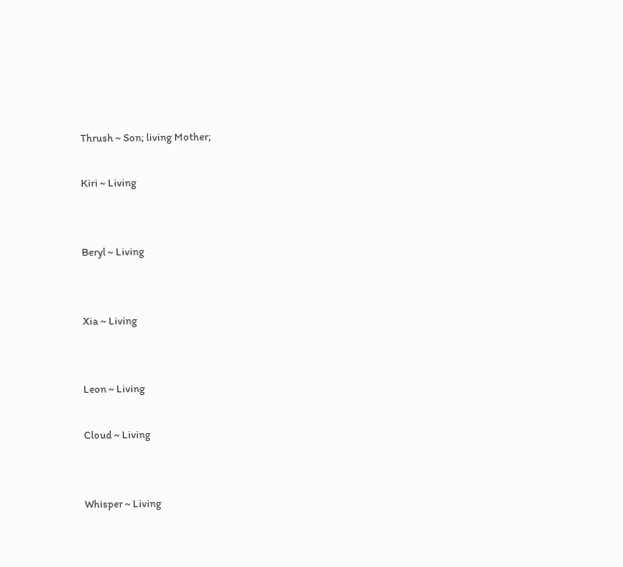Thrush ~ Son; living Mother;

Kiri ~ Living


Beryl ~ Living


Xia ~ Living


Leon ~ Living

Cloud ~ Living


Whisper ~ Living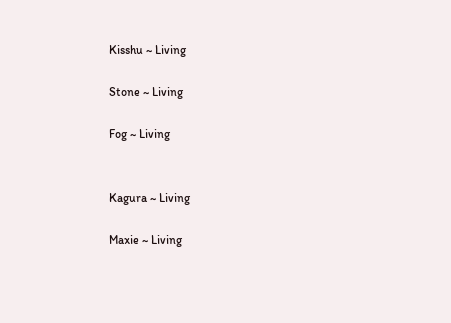Kisshu ~ Living

Stone ~ Living

Fog ~ Living


Kagura ~ Living

Maxie ~ Living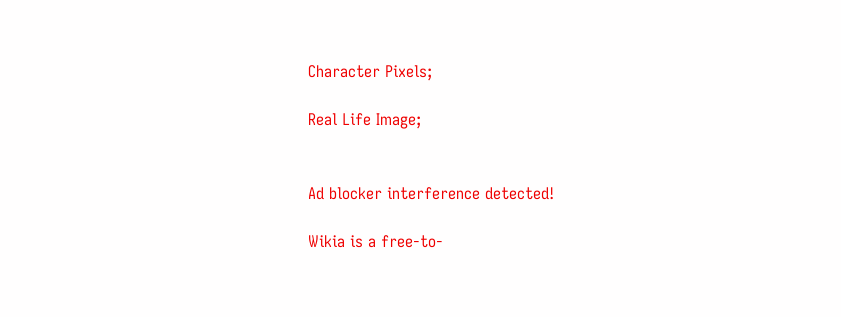Character Pixels;

Real Life Image;


Ad blocker interference detected!

Wikia is a free-to-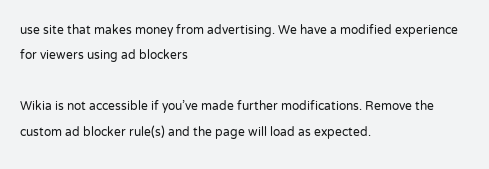use site that makes money from advertising. We have a modified experience for viewers using ad blockers

Wikia is not accessible if you’ve made further modifications. Remove the custom ad blocker rule(s) and the page will load as expected.